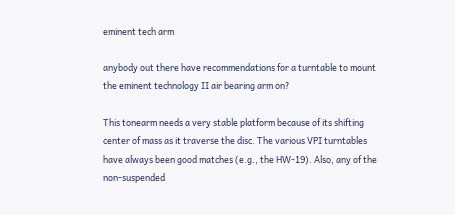eminent tech arm

anybody out there have recommendations for a turntable to mount the eminent technology II air bearing arm on?

This tonearm needs a very stable platform because of its shifting center of mass as it traverse the disc. The various VPI turntables have always been good matches (e.g., the HW-19). Also, any of the non-suspended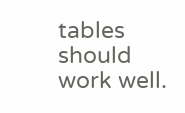tables should work well.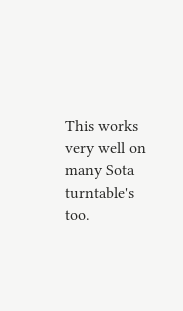This works very well on many Sota turntable's too.